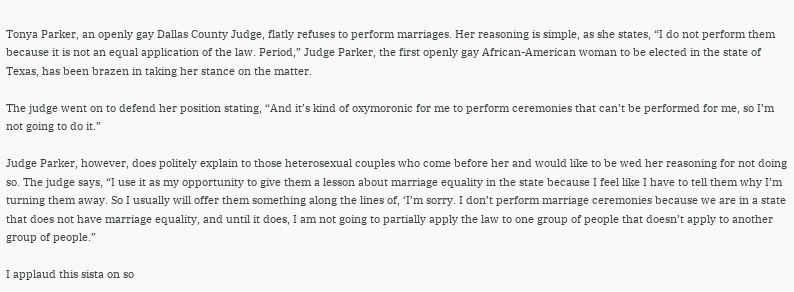Tonya Parker, an openly gay Dallas County Judge, flatly refuses to perform marriages. Her reasoning is simple, as she states, “I do not perform them because it is not an equal application of the law. Period,” Judge Parker, the first openly gay African-American woman to be elected in the state of Texas, has been brazen in taking her stance on the matter.

The judge went on to defend her position stating, “And it’s kind of oxymoronic for me to perform ceremonies that can’t be performed for me, so I’m not going to do it.”

Judge Parker, however, does politely explain to those heterosexual couples who come before her and would like to be wed her reasoning for not doing so. The judge says, “I use it as my opportunity to give them a lesson about marriage equality in the state because I feel like I have to tell them why I’m turning them away. So I usually will offer them something along the lines of, ‘I’m sorry. I don’t perform marriage ceremonies because we are in a state that does not have marriage equality, and until it does, I am not going to partially apply the law to one group of people that doesn’t apply to another group of people.”

I applaud this sista on so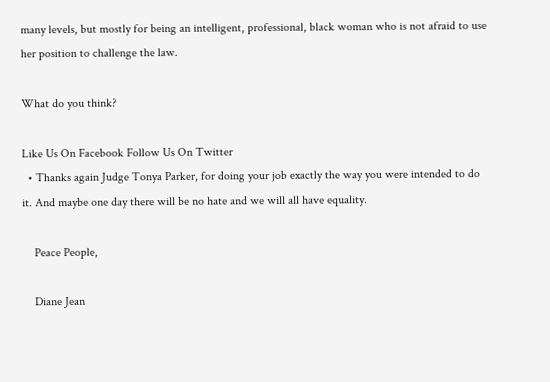many levels, but mostly for being an intelligent, professional, black woman who is not afraid to use her position to challenge the law.

What do you think?

Like Us On Facebook Follow Us On Twitter
  • Thanks again Judge Tonya Parker, for doing your job exactly the way you were intended to do it. And maybe one day there will be no hate and we will all have equality.

    Peace People,

    Diane Jean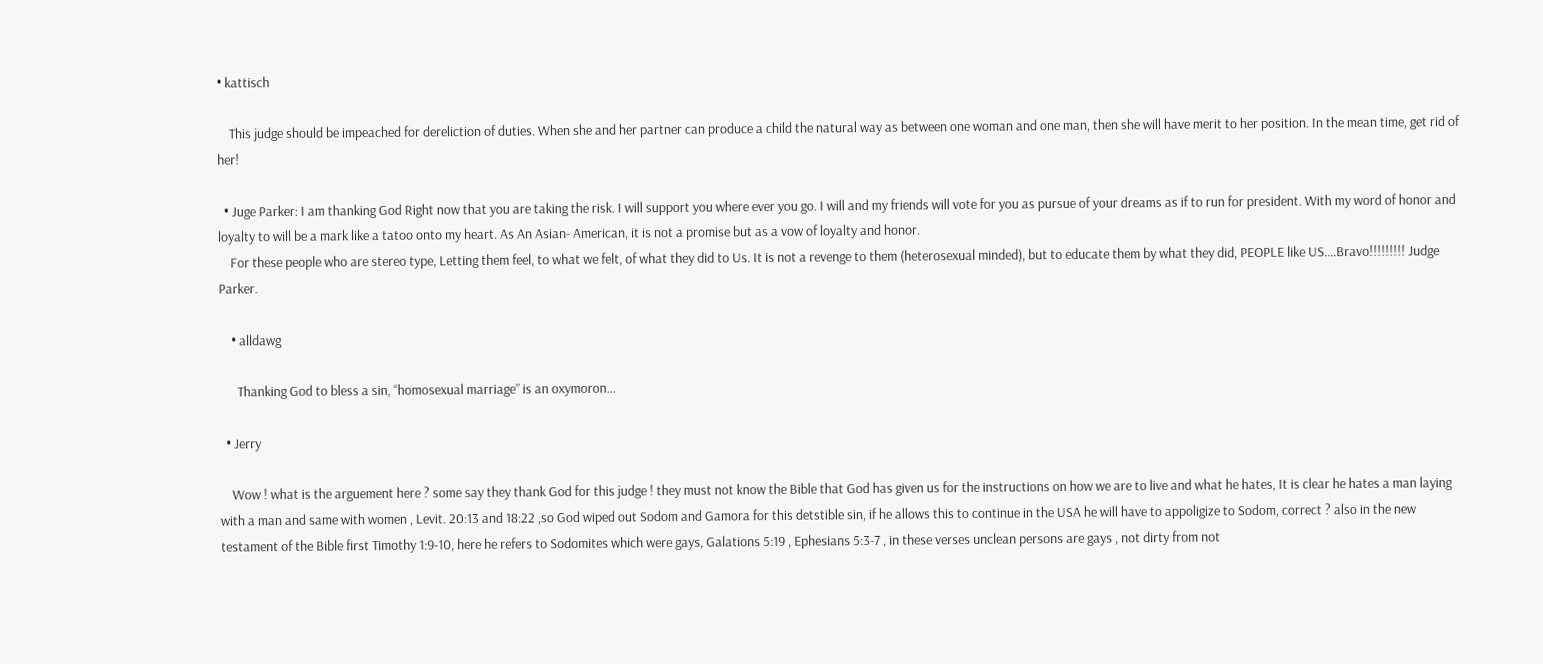• kattisch

    This judge should be impeached for dereliction of duties. When she and her partner can produce a child the natural way as between one woman and one man, then she will have merit to her position. In the mean time, get rid of her!

  • Juge Parker: I am thanking God Right now that you are taking the risk. I will support you where ever you go. I will and my friends will vote for you as pursue of your dreams as if to run for president. With my word of honor and loyalty to will be a mark like a tatoo onto my heart. As An Asian- American, it is not a promise but as a vow of loyalty and honor.
    For these people who are stereo type, Letting them feel, to what we felt, of what they did to Us. It is not a revenge to them (heterosexual minded), but to educate them by what they did, PEOPLE like US….Bravo!!!!!!!!! Judge Parker.

    • alldawg

      Thanking God to bless a sin, “homosexual marriage” is an oxymoron…

  • Jerry

    Wow ! what is the arguement here ? some say they thank God for this judge ! they must not know the Bible that God has given us for the instructions on how we are to live and what he hates, It is clear he hates a man laying with a man and same with women , Levit. 20:13 and 18:22 ,so God wiped out Sodom and Gamora for this detstible sin, if he allows this to continue in the USA he will have to appoligize to Sodom, correct ? also in the new testament of the Bible first Timothy 1:9-10, here he refers to Sodomites which were gays, Galations 5:19 , Ephesians 5:3-7 , in these verses unclean persons are gays , not dirty from not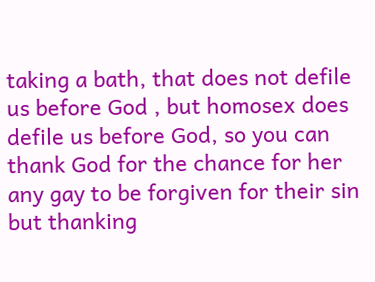taking a bath, that does not defile us before God , but homosex does defile us before God, so you can thank God for the chance for her any gay to be forgiven for their sin but thanking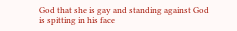God that she is gay and standing against God is spitting in his face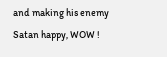and making his enemy Satan happy, WOW !